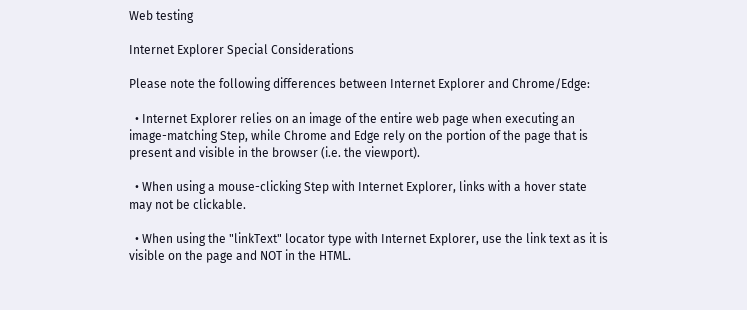Web testing

Internet Explorer Special Considerations

Please note the following differences between Internet Explorer and Chrome/Edge:

  • Internet Explorer relies on an image of the entire web page when executing an image-matching Step, while Chrome and Edge rely on the portion of the page that is present and visible in the browser (i.e. the viewport).

  • When using a mouse-clicking Step with Internet Explorer, links with a hover state may not be clickable.

  • When using the "linkText" locator type with Internet Explorer, use the link text as it is visible on the page and NOT in the HTML.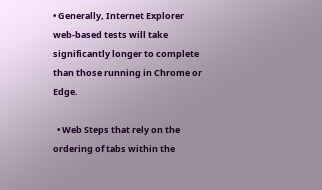• Generally, Internet Explorer web-based tests will take significantly longer to complete than those running in Chrome or Edge.

  • Web Steps that rely on the ordering of tabs within the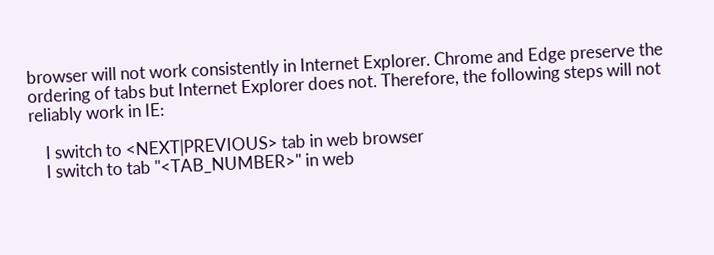browser will not work consistently in Internet Explorer. Chrome and Edge preserve the ordering of tabs but Internet Explorer does not. Therefore, the following steps will not reliably work in IE:

    I switch to <NEXT|PREVIOUS> tab in web browser
    I switch to tab "<TAB_NUMBER>" in web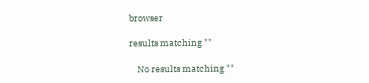browser

results matching ""

    No results matching ""